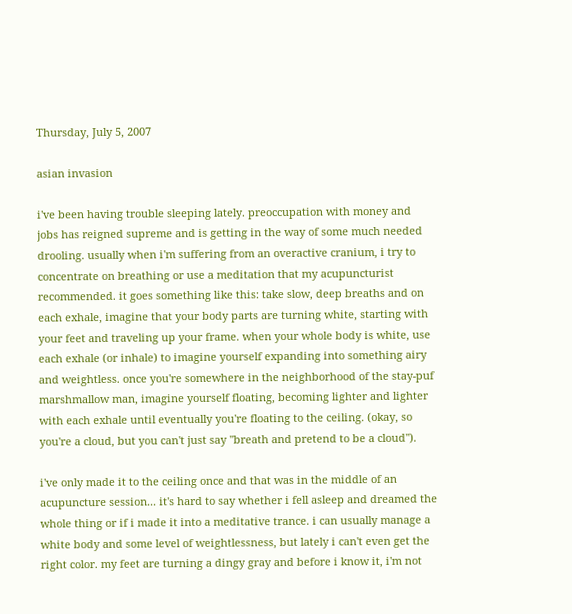Thursday, July 5, 2007

asian invasion

i've been having trouble sleeping lately. preoccupation with money and jobs has reigned supreme and is getting in the way of some much needed drooling. usually when i'm suffering from an overactive cranium, i try to concentrate on breathing or use a meditation that my acupuncturist recommended. it goes something like this: take slow, deep breaths and on each exhale, imagine that your body parts are turning white, starting with your feet and traveling up your frame. when your whole body is white, use each exhale (or inhale) to imagine yourself expanding into something airy and weightless. once you're somewhere in the neighborhood of the stay-puf marshmallow man, imagine yourself floating, becoming lighter and lighter with each exhale until eventually you're floating to the ceiling. (okay, so you're a cloud, but you can't just say "breath and pretend to be a cloud").

i've only made it to the ceiling once and that was in the middle of an acupuncture session... it's hard to say whether i fell asleep and dreamed the whole thing or if i made it into a meditative trance. i can usually manage a white body and some level of weightlessness, but lately i can't even get the right color. my feet are turning a dingy gray and before i know it, i'm not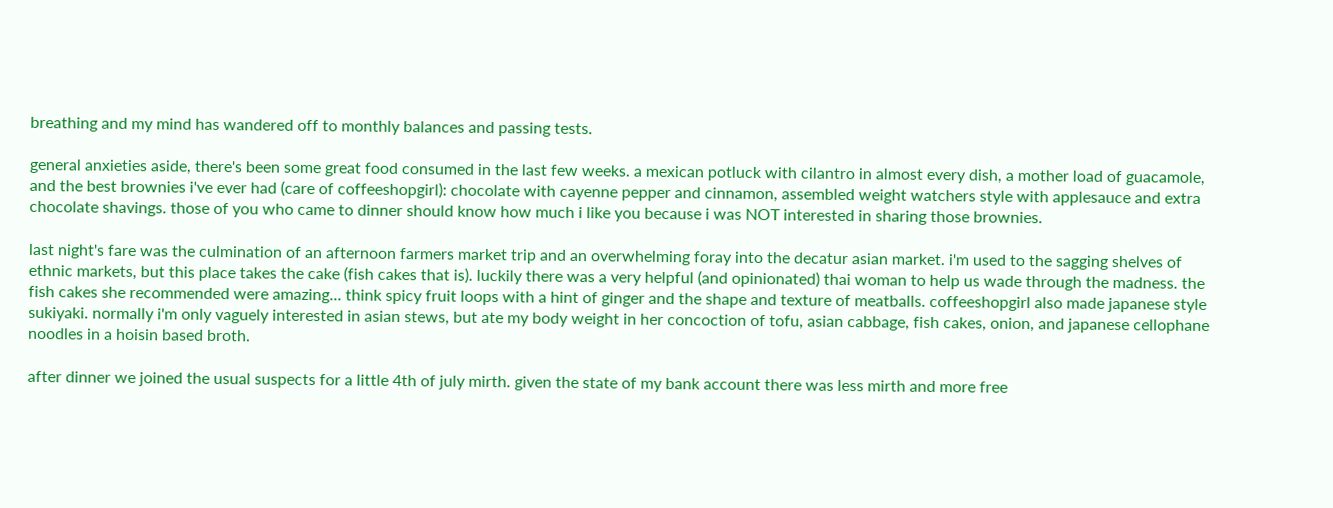breathing and my mind has wandered off to monthly balances and passing tests.

general anxieties aside, there's been some great food consumed in the last few weeks. a mexican potluck with cilantro in almost every dish, a mother load of guacamole, and the best brownies i've ever had (care of coffeeshopgirl): chocolate with cayenne pepper and cinnamon, assembled weight watchers style with applesauce and extra chocolate shavings. those of you who came to dinner should know how much i like you because i was NOT interested in sharing those brownies.

last night's fare was the culmination of an afternoon farmers market trip and an overwhelming foray into the decatur asian market. i'm used to the sagging shelves of ethnic markets, but this place takes the cake (fish cakes that is). luckily there was a very helpful (and opinionated) thai woman to help us wade through the madness. the fish cakes she recommended were amazing... think spicy fruit loops with a hint of ginger and the shape and texture of meatballs. coffeeshopgirl also made japanese style sukiyaki. normally i'm only vaguely interested in asian stews, but ate my body weight in her concoction of tofu, asian cabbage, fish cakes, onion, and japanese cellophane noodles in a hoisin based broth.

after dinner we joined the usual suspects for a little 4th of july mirth. given the state of my bank account there was less mirth and more free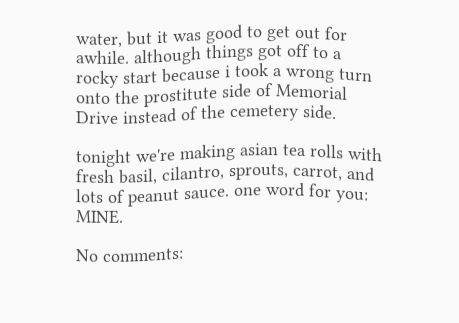water, but it was good to get out for awhile. although things got off to a rocky start because i took a wrong turn onto the prostitute side of Memorial Drive instead of the cemetery side.

tonight we're making asian tea rolls with fresh basil, cilantro, sprouts, carrot, and lots of peanut sauce. one word for you: MINE.

No comments: